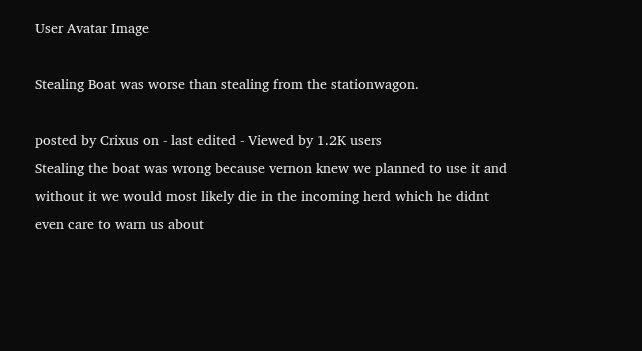User Avatar Image

Stealing Boat was worse than stealing from the stationwagon.

posted by Crixus on - last edited - Viewed by 1.2K users
Stealing the boat was wrong because vernon knew we planned to use it and without it we would most likely die in the incoming herd which he didnt even care to warn us about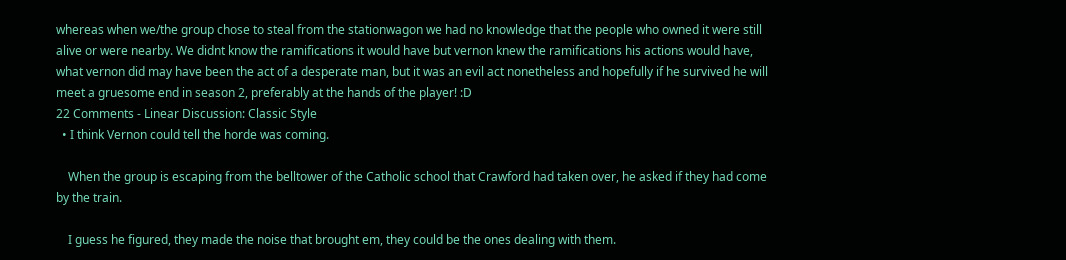whereas when we/the group chose to steal from the stationwagon we had no knowledge that the people who owned it were still alive or were nearby. We didnt know the ramifications it would have but vernon knew the ramifications his actions would have, what vernon did may have been the act of a desperate man, but it was an evil act nonetheless and hopefully if he survived he will meet a gruesome end in season 2, preferably at the hands of the player! :D
22 Comments - Linear Discussion: Classic Style
  • I think Vernon could tell the horde was coming.

    When the group is escaping from the belltower of the Catholic school that Crawford had taken over, he asked if they had come by the train.

    I guess he figured, they made the noise that brought em, they could be the ones dealing with them.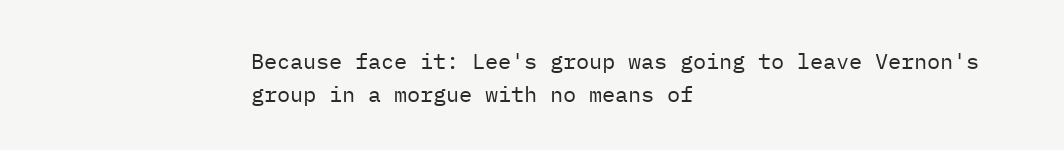Because face it: Lee's group was going to leave Vernon's group in a morgue with no means of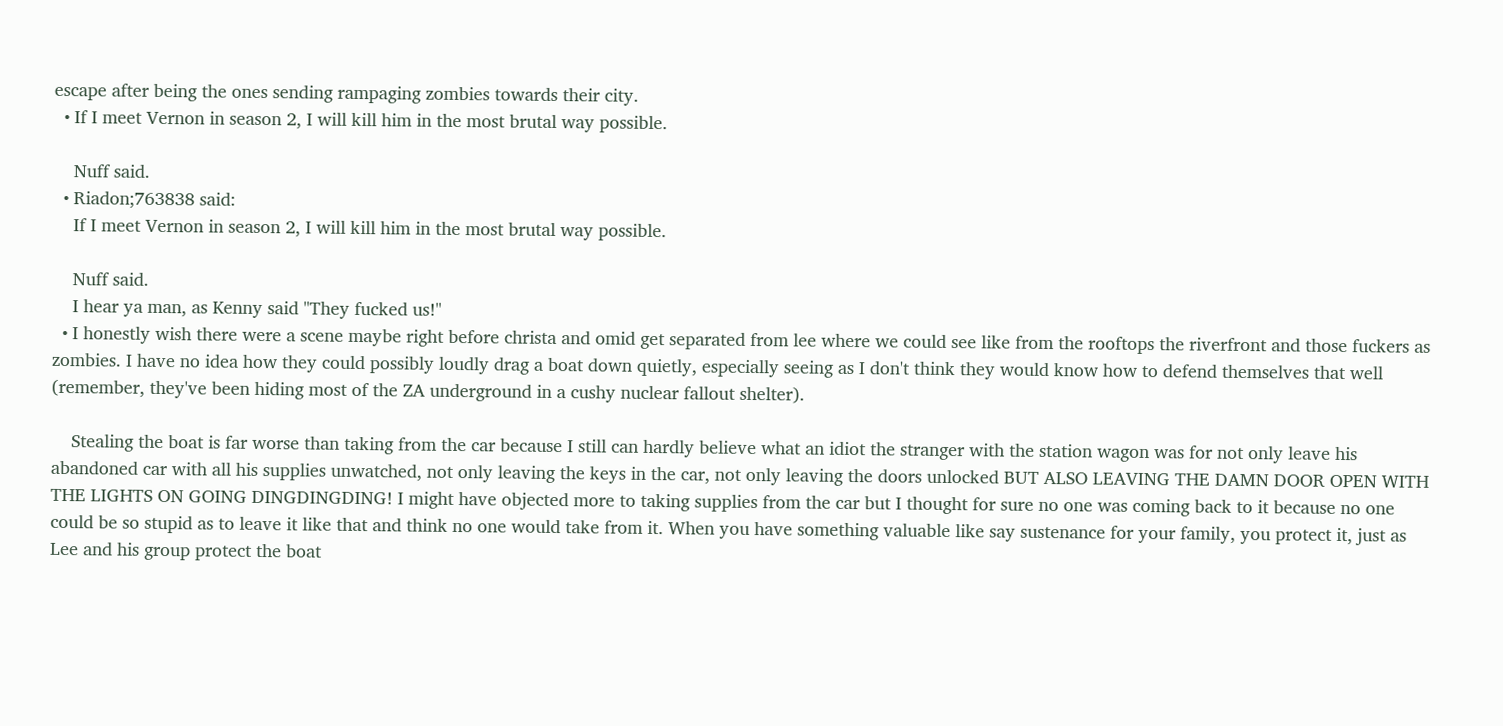escape after being the ones sending rampaging zombies towards their city.
  • If I meet Vernon in season 2, I will kill him in the most brutal way possible.

    Nuff said.
  • Riadon;763838 said:
    If I meet Vernon in season 2, I will kill him in the most brutal way possible.

    Nuff said.
    I hear ya man, as Kenny said "They fucked us!"
  • I honestly wish there were a scene maybe right before christa and omid get separated from lee where we could see like from the rooftops the riverfront and those fuckers as zombies. I have no idea how they could possibly loudly drag a boat down quietly, especially seeing as I don't think they would know how to defend themselves that well (remember, they've been hiding most of the ZA underground in a cushy nuclear fallout shelter).

    Stealing the boat is far worse than taking from the car because I still can hardly believe what an idiot the stranger with the station wagon was for not only leave his abandoned car with all his supplies unwatched, not only leaving the keys in the car, not only leaving the doors unlocked BUT ALSO LEAVING THE DAMN DOOR OPEN WITH THE LIGHTS ON GOING DINGDINGDING! I might have objected more to taking supplies from the car but I thought for sure no one was coming back to it because no one could be so stupid as to leave it like that and think no one would take from it. When you have something valuable like say sustenance for your family, you protect it, just as Lee and his group protect the boat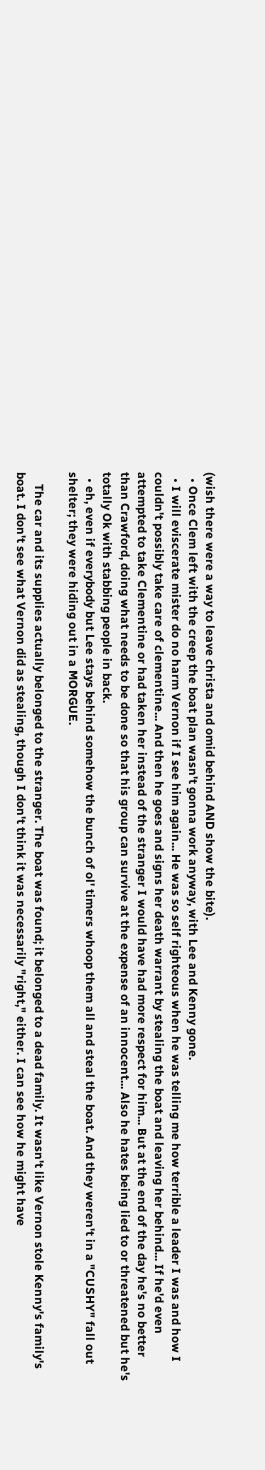(wish there were a way to leave christa and omid behind AND show the bite).
  • Once Clem left with the creep the boat plan wasn't gonna work anyway, with Lee and Kenny gone.
  • I will eviscerate mister do no harm Vernon if I see him again... He was so self righteous when he was telling me how terrible a leader I was and how I couldn't possibly take care of clementine... And then he goes and signs her death warrant by stealing the boat and leaving her behind... If he'd even attempted to take Clementine or had taken her instead of the stranger I would have had more respect for him... But at the end of the day he's no better than Crawford, doing what needs to be done so that his group can survive at the expense of an innocent... Also he hates being lied to or threatened but he's totally Ok with stabbing people in back.
  • eh, even if everybody but Lee stays behind somehow the bunch of ol' timers whoop them all and steal the boat. And they weren't in a "CUSHY" fall out shelter; they were hiding out in a MORGUE.

    The car and its supplies actually belonged to the stranger. The boat was found; it belonged to a dead family. It wasn't like Vernon stole Kenny's family's boat. I don't see what Vernon did as stealing, though I don't think it was necessarily "right," either. I can see how he might have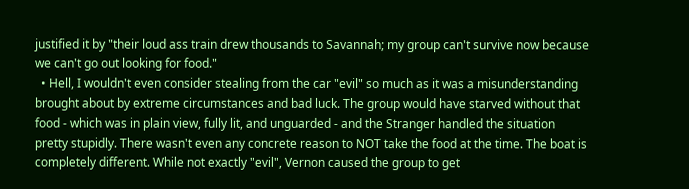justified it by "their loud ass train drew thousands to Savannah; my group can't survive now because we can't go out looking for food."
  • Hell, I wouldn't even consider stealing from the car "evil" so much as it was a misunderstanding brought about by extreme circumstances and bad luck. The group would have starved without that food - which was in plain view, fully lit, and unguarded - and the Stranger handled the situation pretty stupidly. There wasn't even any concrete reason to NOT take the food at the time. The boat is completely different. While not exactly "evil", Vernon caused the group to get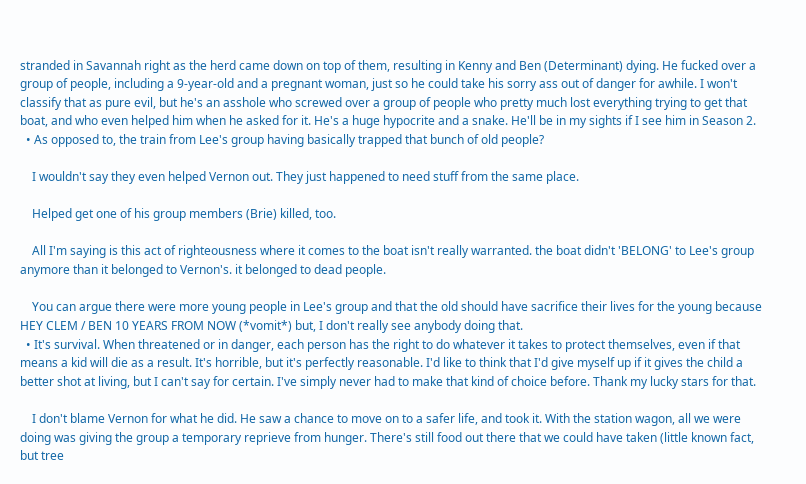stranded in Savannah right as the herd came down on top of them, resulting in Kenny and Ben (Determinant) dying. He fucked over a group of people, including a 9-year-old and a pregnant woman, just so he could take his sorry ass out of danger for awhile. I won't classify that as pure evil, but he's an asshole who screwed over a group of people who pretty much lost everything trying to get that boat, and who even helped him when he asked for it. He's a huge hypocrite and a snake. He'll be in my sights if I see him in Season 2.
  • As opposed to, the train from Lee's group having basically trapped that bunch of old people?

    I wouldn't say they even helped Vernon out. They just happened to need stuff from the same place.

    Helped get one of his group members (Brie) killed, too.

    All I'm saying is this act of righteousness where it comes to the boat isn't really warranted. the boat didn't 'BELONG' to Lee's group anymore than it belonged to Vernon's. it belonged to dead people.

    You can argue there were more young people in Lee's group and that the old should have sacrifice their lives for the young because HEY CLEM / BEN 10 YEARS FROM NOW (*vomit*) but, I don't really see anybody doing that.
  • It's survival. When threatened or in danger, each person has the right to do whatever it takes to protect themselves, even if that means a kid will die as a result. It's horrible, but it's perfectly reasonable. I'd like to think that I'd give myself up if it gives the child a better shot at living, but I can't say for certain. I've simply never had to make that kind of choice before. Thank my lucky stars for that.

    I don't blame Vernon for what he did. He saw a chance to move on to a safer life, and took it. With the station wagon, all we were doing was giving the group a temporary reprieve from hunger. There's still food out there that we could have taken (little known fact, but tree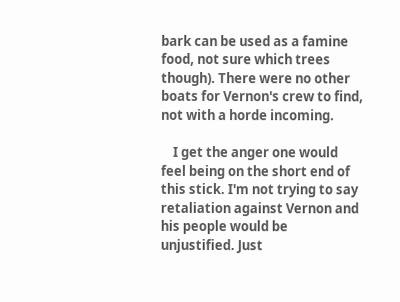bark can be used as a famine food, not sure which trees though). There were no other boats for Vernon's crew to find, not with a horde incoming.

    I get the anger one would feel being on the short end of this stick. I'm not trying to say retaliation against Vernon and his people would be unjustified. Just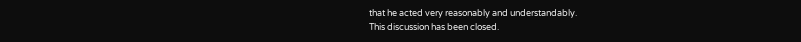that he acted very reasonably and understandably.
This discussion has been closed.